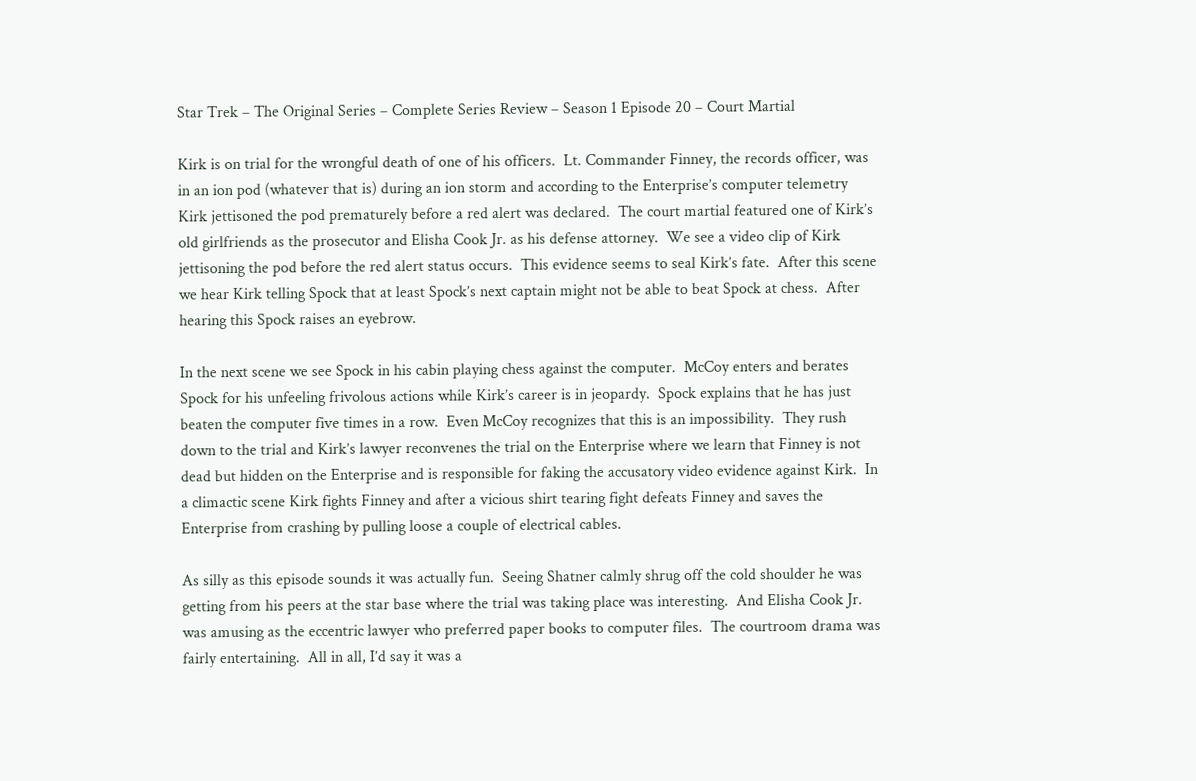Star Trek – The Original Series – Complete Series Review – Season 1 Episode 20 – Court Martial

Kirk is on trial for the wrongful death of one of his officers.  Lt. Commander Finney, the records officer, was in an ion pod (whatever that is) during an ion storm and according to the Enterprise’s computer telemetry Kirk jettisoned the pod prematurely before a red alert was declared.  The court martial featured one of Kirk’s old girlfriends as the prosecutor and Elisha Cook Jr. as his defense attorney.  We see a video clip of Kirk jettisoning the pod before the red alert status occurs.  This evidence seems to seal Kirk’s fate.  After this scene we hear Kirk telling Spock that at least Spock’s next captain might not be able to beat Spock at chess.  After hearing this Spock raises an eyebrow.

In the next scene we see Spock in his cabin playing chess against the computer.  McCoy enters and berates Spock for his unfeeling frivolous actions while Kirk’s career is in jeopardy.  Spock explains that he has just beaten the computer five times in a row.  Even McCoy recognizes that this is an impossibility.  They rush down to the trial and Kirk’s lawyer reconvenes the trial on the Enterprise where we learn that Finney is not dead but hidden on the Enterprise and is responsible for faking the accusatory video evidence against Kirk.  In a climactic scene Kirk fights Finney and after a vicious shirt tearing fight defeats Finney and saves the Enterprise from crashing by pulling loose a couple of electrical cables.

As silly as this episode sounds it was actually fun.  Seeing Shatner calmly shrug off the cold shoulder he was getting from his peers at the star base where the trial was taking place was interesting.  And Elisha Cook Jr. was amusing as the eccentric lawyer who preferred paper books to computer files.  The courtroom drama was fairly entertaining.  All in all, I’d say it was a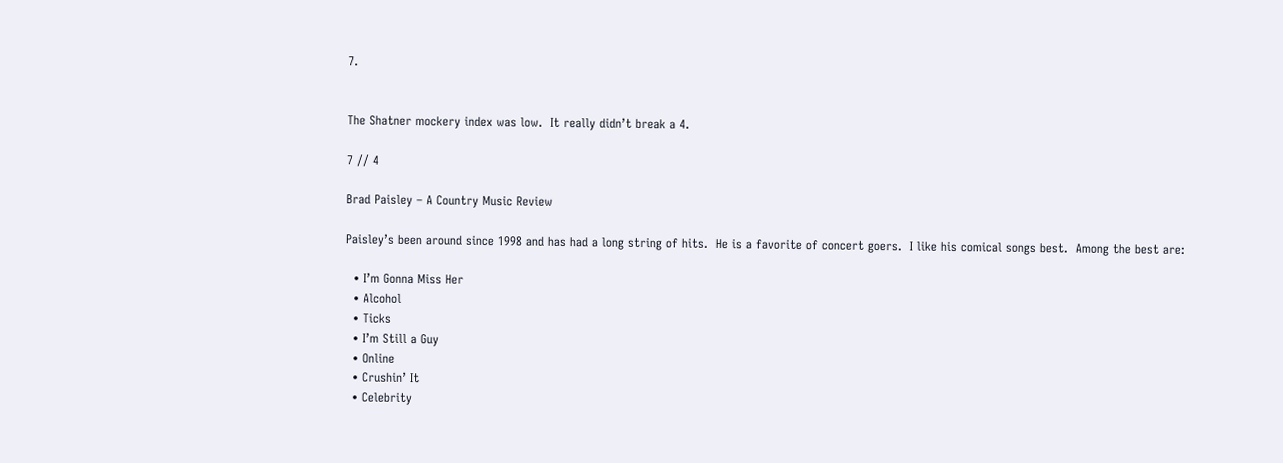7.


The Shatner mockery index was low.  It really didn’t break a 4.

7 // 4

Brad Paisley – A Country Music Review

Paisley’s been around since 1998 and has had a long string of hits.  He is a favorite of concert goers.  I like his comical songs best.  Among the best are:

  • I’m Gonna Miss Her
  • Alcohol
  • Ticks
  • I’m Still a Guy
  • Online
  • Crushin’ It
  • Celebrity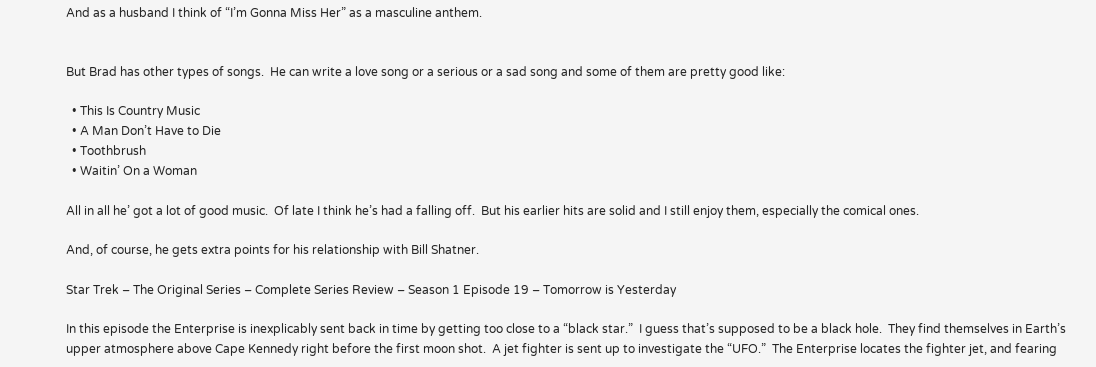And as a husband I think of “I’m Gonna Miss Her” as a masculine anthem.


But Brad has other types of songs.  He can write a love song or a serious or a sad song and some of them are pretty good like:

  • This Is Country Music
  • A Man Don’t Have to Die
  • Toothbrush
  • Waitin’ On a Woman

All in all he’ got a lot of good music.  Of late I think he’s had a falling off.  But his earlier hits are solid and I still enjoy them, especially the comical ones.

And, of course, he gets extra points for his relationship with Bill Shatner.

Star Trek – The Original Series – Complete Series Review – Season 1 Episode 19 – Tomorrow is Yesterday

In this episode the Enterprise is inexplicably sent back in time by getting too close to a “black star.”  I guess that’s supposed to be a black hole.  They find themselves in Earth’s upper atmosphere above Cape Kennedy right before the first moon shot.  A jet fighter is sent up to investigate the “UFO.”  The Enterprise locates the fighter jet, and fearing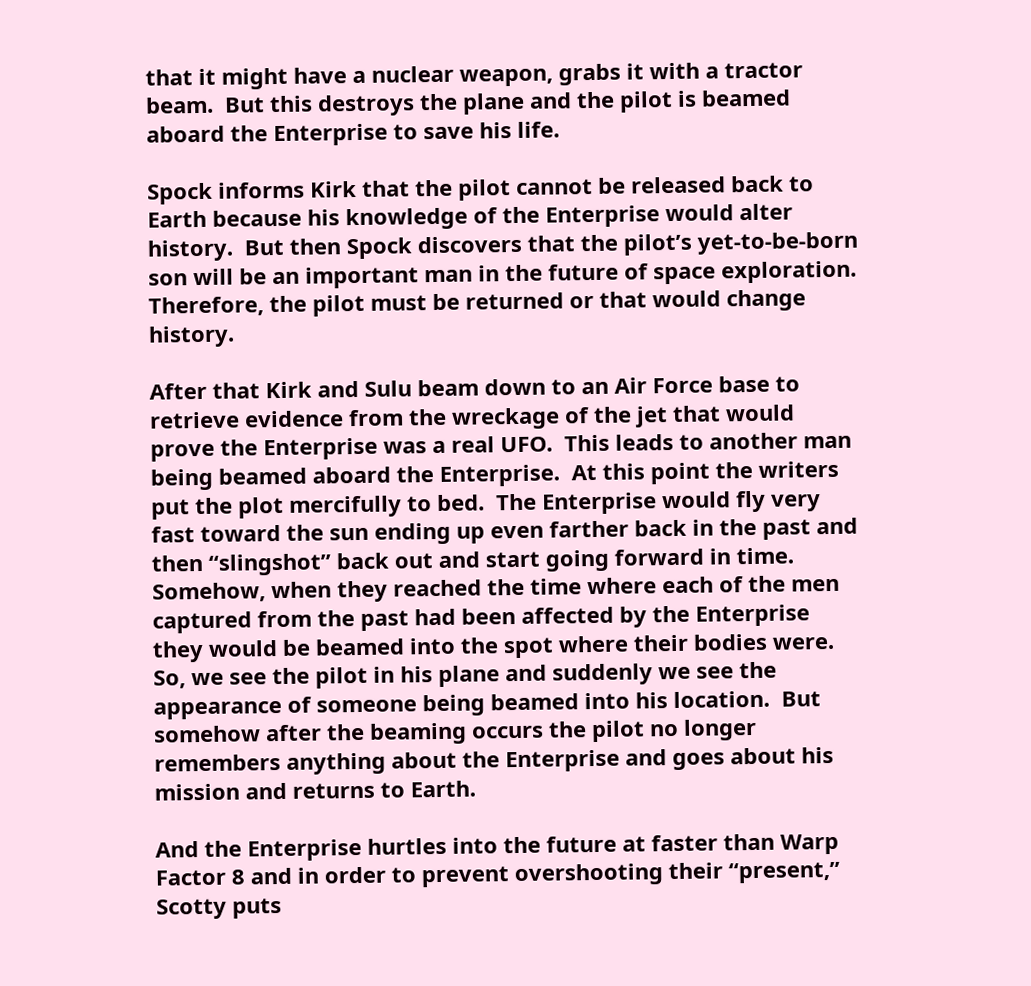that it might have a nuclear weapon, grabs it with a tractor beam.  But this destroys the plane and the pilot is beamed aboard the Enterprise to save his life.

Spock informs Kirk that the pilot cannot be released back to Earth because his knowledge of the Enterprise would alter history.  But then Spock discovers that the pilot’s yet-to-be-born son will be an important man in the future of space exploration.  Therefore, the pilot must be returned or that would change history.

After that Kirk and Sulu beam down to an Air Force base to retrieve evidence from the wreckage of the jet that would prove the Enterprise was a real UFO.  This leads to another man being beamed aboard the Enterprise.  At this point the writers put the plot mercifully to bed.  The Enterprise would fly very fast toward the sun ending up even farther back in the past and then “slingshot” back out and start going forward in time.  Somehow, when they reached the time where each of the men captured from the past had been affected by the Enterprise they would be beamed into the spot where their bodies were.  So, we see the pilot in his plane and suddenly we see the appearance of someone being beamed into his location.  But somehow after the beaming occurs the pilot no longer remembers anything about the Enterprise and goes about his mission and returns to Earth.

And the Enterprise hurtles into the future at faster than Warp Factor 8 and in order to prevent overshooting their “present,” Scotty puts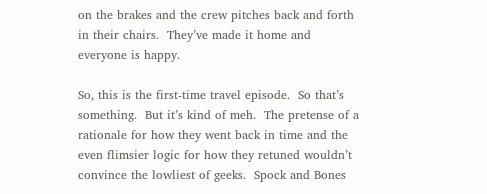on the brakes and the crew pitches back and forth in their chairs.  They’ve made it home and everyone is happy.

So, this is the first-time travel episode.  So that’s something.  But it’s kind of meh.  The pretense of a rationale for how they went back in time and the even flimsier logic for how they retuned wouldn’t convince the lowliest of geeks.  Spock and Bones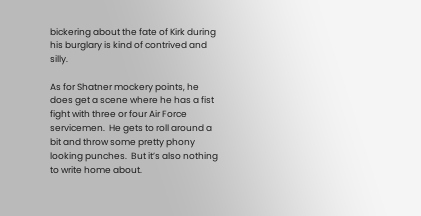bickering about the fate of Kirk during his burglary is kind of contrived and silly.

As for Shatner mockery points, he does get a scene where he has a fist fight with three or four Air Force servicemen.  He gets to roll around a bit and throw some pretty phony looking punches.  But it’s also nothing to write home about.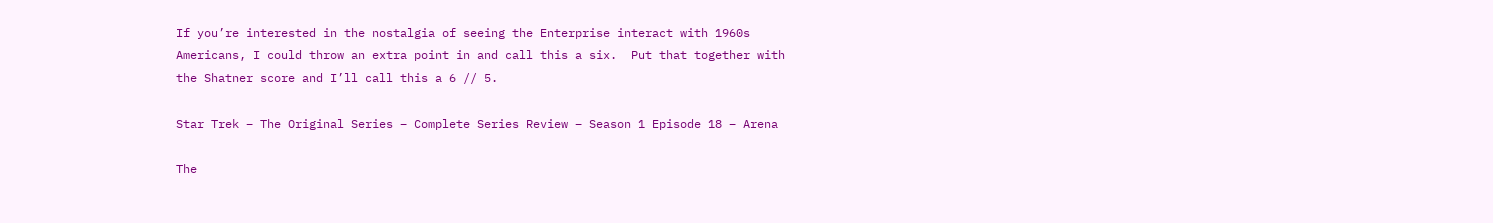If you’re interested in the nostalgia of seeing the Enterprise interact with 1960s Americans, I could throw an extra point in and call this a six.  Put that together with the Shatner score and I’ll call this a 6 // 5.

Star Trek – The Original Series – Complete Series Review – Season 1 Episode 18 – Arena

The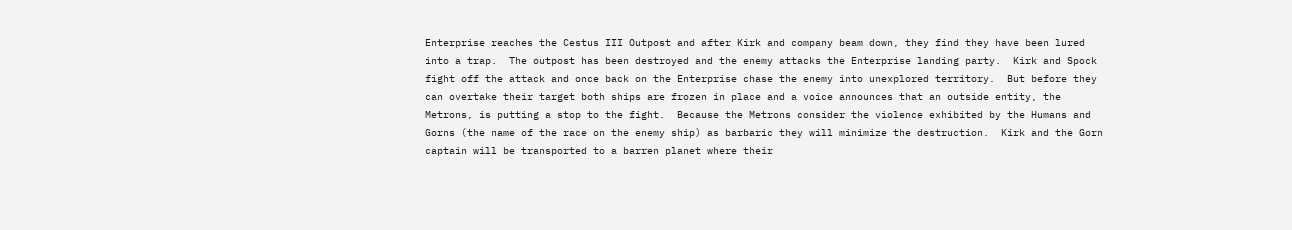Enterprise reaches the Cestus III Outpost and after Kirk and company beam down, they find they have been lured into a trap.  The outpost has been destroyed and the enemy attacks the Enterprise landing party.  Kirk and Spock fight off the attack and once back on the Enterprise chase the enemy into unexplored territory.  But before they can overtake their target both ships are frozen in place and a voice announces that an outside entity, the Metrons, is putting a stop to the fight.  Because the Metrons consider the violence exhibited by the Humans and Gorns (the name of the race on the enemy ship) as barbaric they will minimize the destruction.  Kirk and the Gorn captain will be transported to a barren planet where their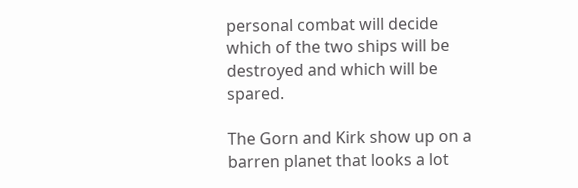personal combat will decide which of the two ships will be destroyed and which will be spared.

The Gorn and Kirk show up on a barren planet that looks a lot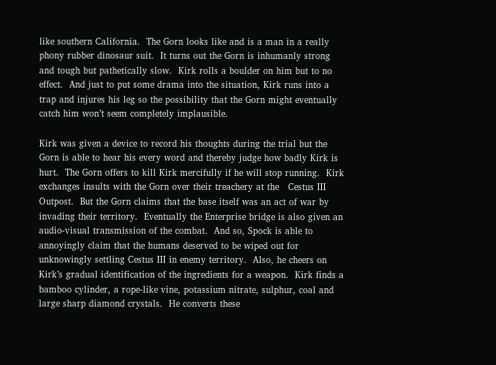like southern California.  The Gorn looks like and is a man in a really phony rubber dinosaur suit.  It turns out the Gorn is inhumanly strong and tough but pathetically slow.  Kirk rolls a boulder on him but to no effect.  And just to put some drama into the situation, Kirk runs into a trap and injures his leg so the possibility that the Gorn might eventually catch him won’t seem completely implausible.

Kirk was given a device to record his thoughts during the trial but the Gorn is able to hear his every word and thereby judge how badly Kirk is hurt.  The Gorn offers to kill Kirk mercifully if he will stop running.  Kirk exchanges insults with the Gorn over their treachery at the   Cestus III Outpost.  But the Gorn claims that the base itself was an act of war by invading their territory.  Eventually the Enterprise bridge is also given an audio-visual transmission of the combat.  And so, Spock is able to annoyingly claim that the humans deserved to be wiped out for unknowingly settling Cestus III in enemy territory.  Also, he cheers on Kirk’s gradual identification of the ingredients for a weapon.  Kirk finds a bamboo cylinder, a rope-like vine, potassium nitrate, sulphur, coal and large sharp diamond crystals.  He converts these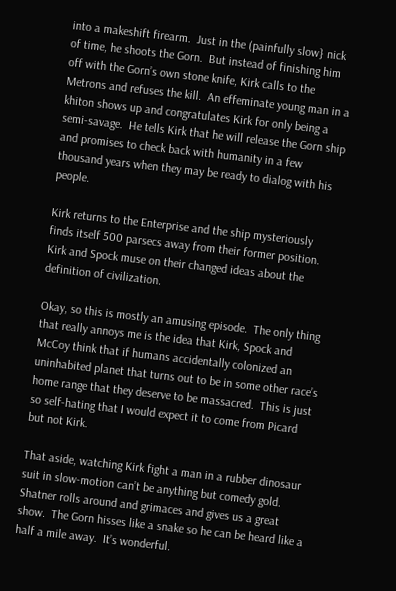into a makeshift firearm.  Just in the (painfully slow} nick of time, he shoots the Gorn.  But instead of finishing him off with the Gorn’s own stone knife, Kirk calls to the Metrons and refuses the kill.  An effeminate young man in a khiton shows up and congratulates Kirk for only being a semi-savage.  He tells Kirk that he will release the Gorn ship and promises to check back with humanity in a few thousand years when they may be ready to dialog with his people.

Kirk returns to the Enterprise and the ship mysteriously finds itself 500 parsecs away from their former position.  Kirk and Spock muse on their changed ideas about the definition of civilization.

Okay, so this is mostly an amusing episode.  The only thing that really annoys me is the idea that Kirk, Spock and McCoy think that if humans accidentally colonized an uninhabited planet that turns out to be in some other race’s home range that they deserve to be massacred.  This is just so self-hating that I would expect it to come from Picard but not Kirk.

That aside, watching Kirk fight a man in a rubber dinosaur suit in slow-motion can’t be anything but comedy gold.  Shatner rolls around and grimaces and gives us a great show.  The Gorn hisses like a snake so he can be heard like a half a mile away.  It’s wonderful.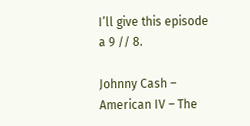I’ll give this episode a 9 // 8.

Johnny Cash – American IV – The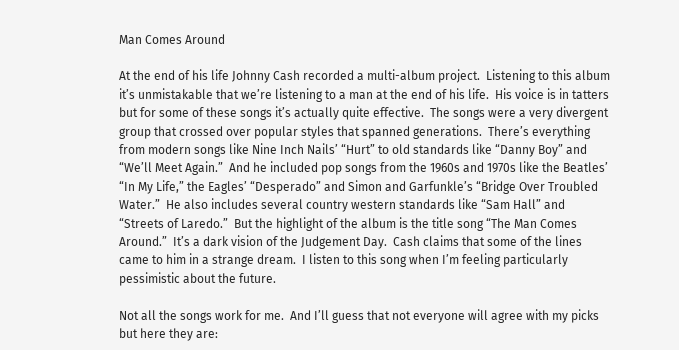Man Comes Around

At the end of his life Johnny Cash recorded a multi-album project.  Listening to this album it’s unmistakable that we’re listening to a man at the end of his life.  His voice is in tatters but for some of these songs it’s actually quite effective.  The songs were a very divergent group that crossed over popular styles that spanned generations.  There’s everything from modern songs like Nine Inch Nails’ “Hurt” to old standards like “Danny Boy” and “We’ll Meet Again.”  And he included pop songs from the 1960s and 1970s like the Beatles’ “In My Life,” the Eagles’ “Desperado” and Simon and Garfunkle’s “Bridge Over Troubled Water.”  He also includes several country western standards like “Sam Hall” and “Streets of Laredo.”  But the highlight of the album is the title song “The Man Comes Around.”  It’s a dark vision of the Judgement Day.  Cash claims that some of the lines came to him in a strange dream.  I listen to this song when I’m feeling particularly pessimistic about the future.

Not all the songs work for me.  And I’ll guess that not everyone will agree with my picks but here they are: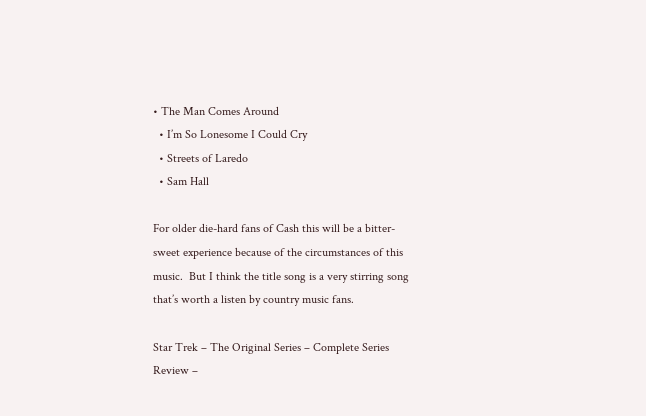• The Man Comes Around
  • I’m So Lonesome I Could Cry
  • Streets of Laredo
  • Sam Hall

For older die-hard fans of Cash this will be a bitter-sweet experience because of the circumstances of this music.  But I think the title song is a very stirring song that’s worth a listen by country music fans.

Star Trek – The Original Series – Complete Series Review –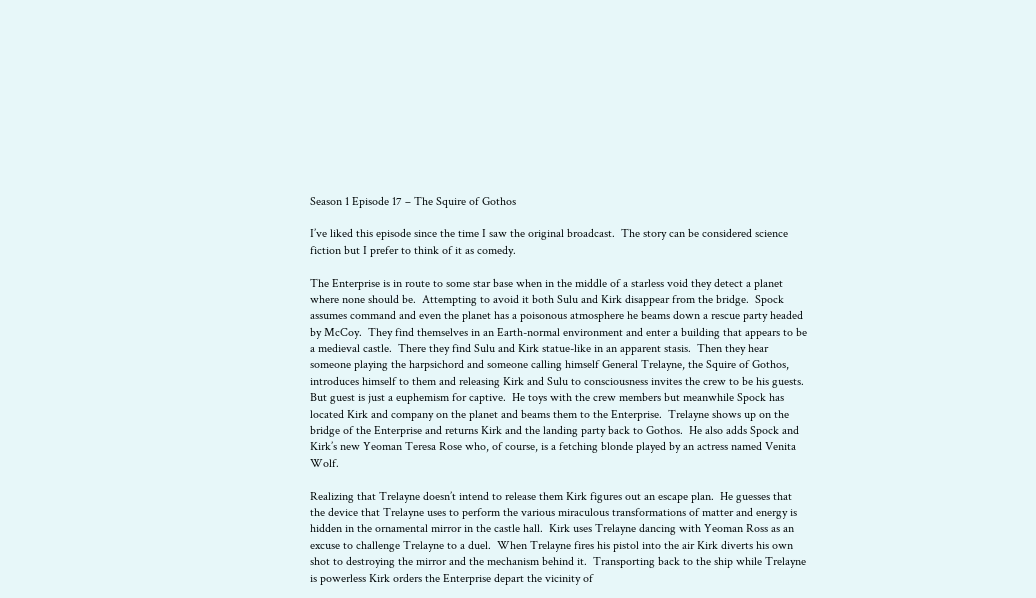Season 1 Episode 17 – The Squire of Gothos

I’ve liked this episode since the time I saw the original broadcast.  The story can be considered science fiction but I prefer to think of it as comedy.

The Enterprise is in route to some star base when in the middle of a starless void they detect a planet where none should be.  Attempting to avoid it both Sulu and Kirk disappear from the bridge.  Spock assumes command and even the planet has a poisonous atmosphere he beams down a rescue party headed by McCoy.  They find themselves in an Earth-normal environment and enter a building that appears to be a medieval castle.  There they find Sulu and Kirk statue-like in an apparent stasis.  Then they hear someone playing the harpsichord and someone calling himself General Trelayne, the Squire of Gothos, introduces himself to them and releasing Kirk and Sulu to consciousness invites the crew to be his guests.  But guest is just a euphemism for captive.  He toys with the crew members but meanwhile Spock has located Kirk and company on the planet and beams them to the Enterprise.  Trelayne shows up on the bridge of the Enterprise and returns Kirk and the landing party back to Gothos.  He also adds Spock and Kirk’s new Yeoman Teresa Rose who, of course, is a fetching blonde played by an actress named Venita Wolf.

Realizing that Trelayne doesn’t intend to release them Kirk figures out an escape plan.  He guesses that the device that Trelayne uses to perform the various miraculous transformations of matter and energy is hidden in the ornamental mirror in the castle hall.  Kirk uses Trelayne dancing with Yeoman Ross as an excuse to challenge Trelayne to a duel.  When Trelayne fires his pistol into the air Kirk diverts his own shot to destroying the mirror and the mechanism behind it.  Transporting back to the ship while Trelayne is powerless Kirk orders the Enterprise depart the vicinity of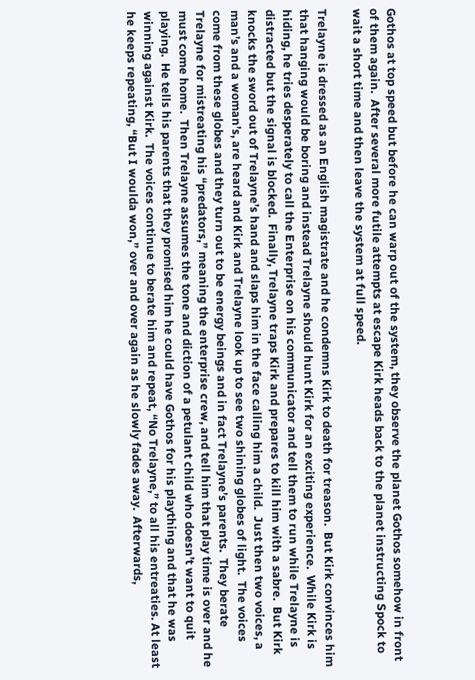Gothos at top speed but before he can warp out of the system, they observe the planet Gothos somehow in front of them again.  After several more futile attempts at escape Kirk heads back to the planet instructing Spock to wait a short time and then leave the system at full speed.

Trelayne is dressed as an English magistrate and he condemns Kirk to death for treason.  But Kirk convinces him that hanging would be boring and instead Trelayne should hunt Kirk for an exciting experience.  While Kirk is hiding, he tries desperately to call the Enterprise on his communicator and tell them to run while Trelayne is distracted but the signal is blocked.  Finally, Trelayne traps Kirk and prepares to kill him with a sabre.  But Kirk knocks the sword out of Trelayne’s hand and slaps him in the face calling him a child.  Just then two voices, a man’s and a woman’s, are heard and Kirk and Trelayne look up to see two shining globes of light.  The voices come from these globes and they turn out to be energy beings and in fact Trelayne’s parents.  They berate Trelayne for mistreating his “predators,” meaning the enterprise crew, and tell him that play time is over and he must come home.  Then Trelayne assumes the tone and diction of a petulant child who doesn’t want to quit playing.  He tells his parents that they promised him he could have Gothos for his plaything and that he was winning against Kirk.  The voices continue to berate him and repeat, “No Trelayne,” to all his entreaties. At least he keeps repeating, “But I woulda won,” over and over again as he slowly fades away.  Afterwards,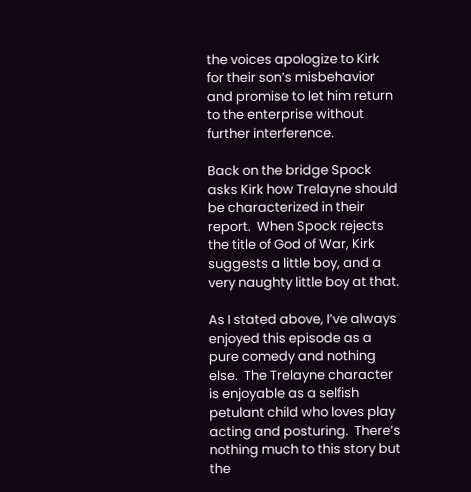the voices apologize to Kirk for their son’s misbehavior and promise to let him return to the enterprise without further interference.

Back on the bridge Spock asks Kirk how Trelayne should be characterized in their report.  When Spock rejects the title of God of War, Kirk suggests a little boy, and a very naughty little boy at that.

As I stated above, I’ve always enjoyed this episode as a pure comedy and nothing else.  The Trelayne character is enjoyable as a selfish petulant child who loves play acting and posturing.  There’s nothing much to this story but the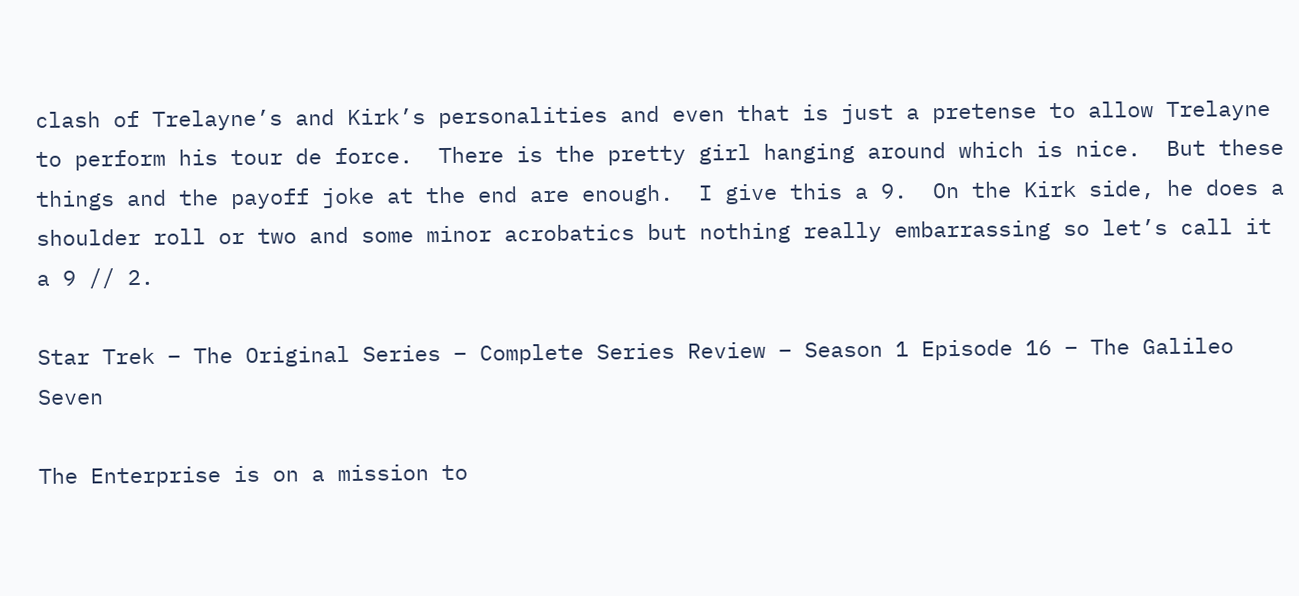clash of Trelayne’s and Kirk’s personalities and even that is just a pretense to allow Trelayne to perform his tour de force.  There is the pretty girl hanging around which is nice.  But these things and the payoff joke at the end are enough.  I give this a 9.  On the Kirk side, he does a shoulder roll or two and some minor acrobatics but nothing really embarrassing so let’s call it a 9 // 2.

Star Trek – The Original Series – Complete Series Review – Season 1 Episode 16 – The Galileo Seven

The Enterprise is on a mission to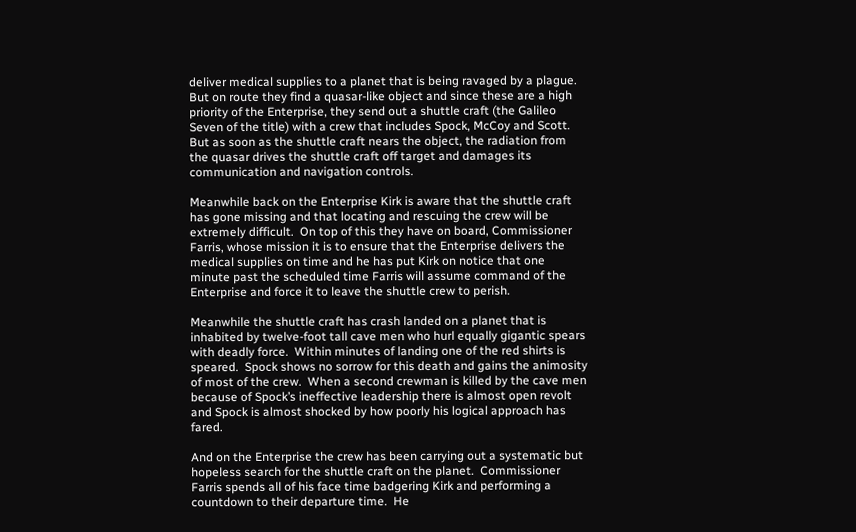deliver medical supplies to a planet that is being ravaged by a plague.  But on route they find a quasar-like object and since these are a high priority of the Enterprise, they send out a shuttle craft (the Galileo Seven of the title) with a crew that includes Spock, McCoy and Scott.  But as soon as the shuttle craft nears the object, the radiation from the quasar drives the shuttle craft off target and damages its communication and navigation controls.

Meanwhile back on the Enterprise Kirk is aware that the shuttle craft has gone missing and that locating and rescuing the crew will be extremely difficult.  On top of this they have on board, Commissioner Farris, whose mission it is to ensure that the Enterprise delivers the medical supplies on time and he has put Kirk on notice that one minute past the scheduled time Farris will assume command of the Enterprise and force it to leave the shuttle crew to perish.

Meanwhile the shuttle craft has crash landed on a planet that is inhabited by twelve-foot tall cave men who hurl equally gigantic spears with deadly force.  Within minutes of landing one of the red shirts is speared.  Spock shows no sorrow for this death and gains the animosity of most of the crew.  When a second crewman is killed by the cave men because of Spock’s ineffective leadership there is almost open revolt and Spock is almost shocked by how poorly his logical approach has fared.

And on the Enterprise the crew has been carrying out a systematic but hopeless search for the shuttle craft on the planet.  Commissioner Farris spends all of his face time badgering Kirk and performing a countdown to their departure time.  He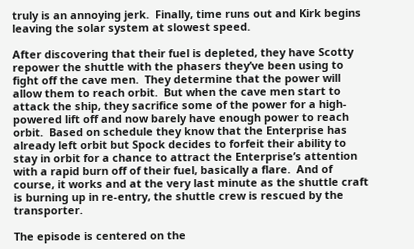truly is an annoying jerk.  Finally, time runs out and Kirk begins leaving the solar system at slowest speed.

After discovering that their fuel is depleted, they have Scotty repower the shuttle with the phasers they’ve been using to fight off the cave men.  They determine that the power will allow them to reach orbit.  But when the cave men start to attack the ship, they sacrifice some of the power for a high-powered lift off and now barely have enough power to reach orbit.  Based on schedule they know that the Enterprise has already left orbit but Spock decides to forfeit their ability to stay in orbit for a chance to attract the Enterprise’s attention with a rapid burn off of their fuel, basically a flare.  And of course, it works and at the very last minute as the shuttle craft is burning up in re-entry, the shuttle crew is rescued by the transporter.

The episode is centered on the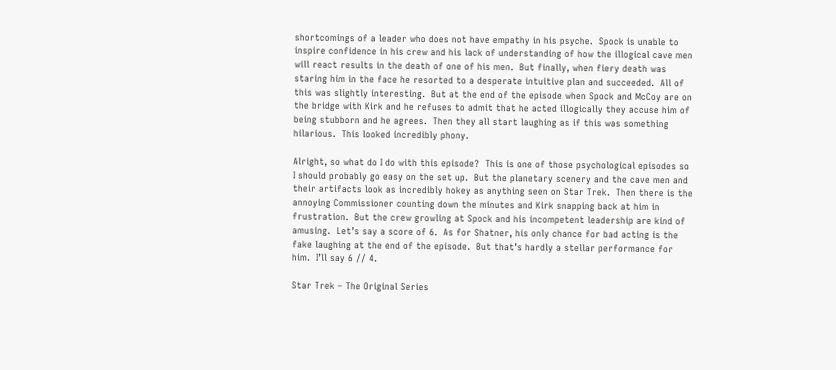shortcomings of a leader who does not have empathy in his psyche.  Spock is unable to inspire confidence in his crew and his lack of understanding of how the illogical cave men will react results in the death of one of his men.  But finally, when fiery death was staring him in the face he resorted to a desperate intuitive plan and succeeded.  All of this was slightly interesting.  But at the end of the episode when Spock and McCoy are on the bridge with Kirk and he refuses to admit that he acted illogically they accuse him of being stubborn and he agrees.  Then they all start laughing as if this was something hilarious.  This looked incredibly phony.

Alright, so what do I do with this episode?  This is one of those psychological episodes so I should probably go easy on the set up.  But the planetary scenery and the cave men and their artifacts look as incredibly hokey as anything seen on Star Trek.  Then there is the annoying Commissioner counting down the minutes and Kirk snapping back at him in frustration.  But the crew growling at Spock and his incompetent leadership are kind of amusing.  Let’s say a score of 6.  As for Shatner, his only chance for bad acting is the fake laughing at the end of the episode.  But that’s hardly a stellar performance for him.  I’ll say 6 // 4.

Star Trek – The Original Series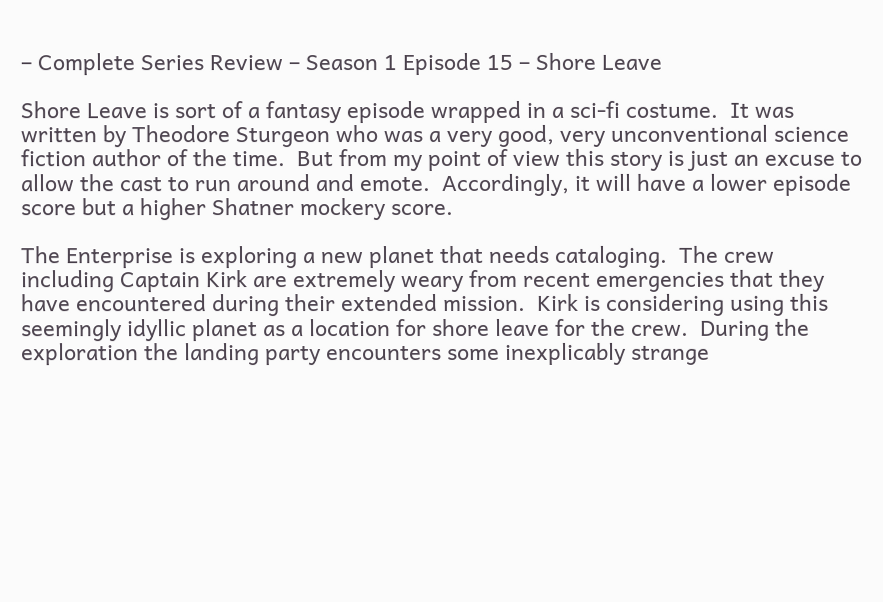– Complete Series Review – Season 1 Episode 15 – Shore Leave

Shore Leave is sort of a fantasy episode wrapped in a sci-fi costume.  It was written by Theodore Sturgeon who was a very good, very unconventional science fiction author of the time.  But from my point of view this story is just an excuse to allow the cast to run around and emote.  Accordingly, it will have a lower episode score but a higher Shatner mockery score.

The Enterprise is exploring a new planet that needs cataloging.  The crew including Captain Kirk are extremely weary from recent emergencies that they have encountered during their extended mission.  Kirk is considering using this seemingly idyllic planet as a location for shore leave for the crew.  During the exploration the landing party encounters some inexplicably strange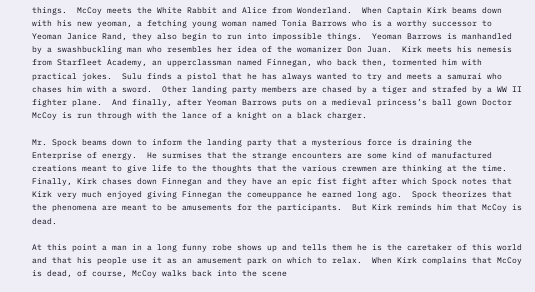things.  McCoy meets the White Rabbit and Alice from Wonderland.  When Captain Kirk beams down with his new yeoman, a fetching young woman named Tonia Barrows who is a worthy successor to Yeoman Janice Rand, they also begin to run into impossible things.  Yeoman Barrows is manhandled by a swashbuckling man who resembles her idea of the womanizer Don Juan.  Kirk meets his nemesis from Starfleet Academy, an upperclassman named Finnegan, who back then, tormented him with practical jokes.  Sulu finds a pistol that he has always wanted to try and meets a samurai who chases him with a sword.  Other landing party members are chased by a tiger and strafed by a WW II fighter plane.  And finally, after Yeoman Barrows puts on a medieval princess’s ball gown Doctor McCoy is run through with the lance of a knight on a black charger.

Mr. Spock beams down to inform the landing party that a mysterious force is draining the Enterprise of energy.  He surmises that the strange encounters are some kind of manufactured creations meant to give life to the thoughts that the various crewmen are thinking at the time.  Finally, Kirk chases down Finnegan and they have an epic fist fight after which Spock notes that Kirk very much enjoyed giving Finnegan the comeuppance he earned long ago.  Spock theorizes that the phenomena are meant to be amusements for the participants.  But Kirk reminds him that McCoy is dead.

At this point a man in a long funny robe shows up and tells them he is the caretaker of this world and that his people use it as an amusement park on which to relax.  When Kirk complains that McCoy is dead, of course, McCoy walks back into the scene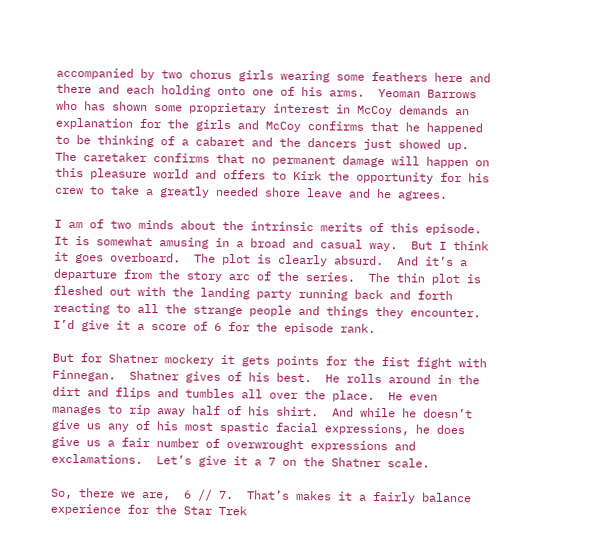accompanied by two chorus girls wearing some feathers here and there and each holding onto one of his arms.  Yeoman Barrows who has shown some proprietary interest in McCoy demands an explanation for the girls and McCoy confirms that he happened to be thinking of a cabaret and the dancers just showed up.  The caretaker confirms that no permanent damage will happen on this pleasure world and offers to Kirk the opportunity for his crew to take a greatly needed shore leave and he agrees.

I am of two minds about the intrinsic merits of this episode.  It is somewhat amusing in a broad and casual way.  But I think it goes overboard.  The plot is clearly absurd.  And it’s a departure from the story arc of the series.  The thin plot is fleshed out with the landing party running back and forth reacting to all the strange people and things they encounter.  I’d give it a score of 6 for the episode rank.

But for Shatner mockery it gets points for the fist fight with Finnegan.  Shatner gives of his best.  He rolls around in the dirt and flips and tumbles all over the place.  He even manages to rip away half of his shirt.  And while he doesn’t give us any of his most spastic facial expressions, he does give us a fair number of overwrought expressions and exclamations.  Let’s give it a 7 on the Shatner scale.

So, there we are,  6 // 7.  That’s makes it a fairly balance experience for the Star Trek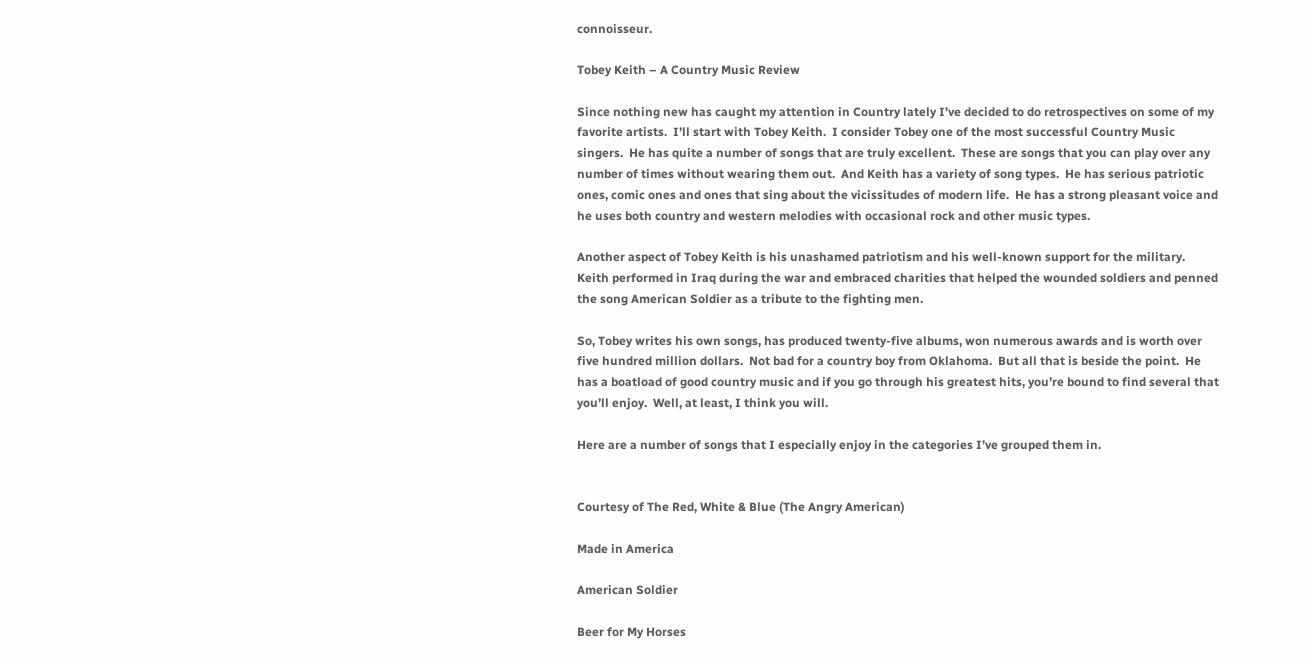connoisseur.

Tobey Keith – A Country Music Review

Since nothing new has caught my attention in Country lately I’ve decided to do retrospectives on some of my favorite artists.  I’ll start with Tobey Keith.  I consider Tobey one of the most successful Country Music singers.  He has quite a number of songs that are truly excellent.  These are songs that you can play over any number of times without wearing them out.  And Keith has a variety of song types.  He has serious patriotic ones, comic ones and ones that sing about the vicissitudes of modern life.  He has a strong pleasant voice and he uses both country and western melodies with occasional rock and other music types.

Another aspect of Tobey Keith is his unashamed patriotism and his well-known support for the military.  Keith performed in Iraq during the war and embraced charities that helped the wounded soldiers and penned the song American Soldier as a tribute to the fighting men.

So, Tobey writes his own songs, has produced twenty-five albums, won numerous awards and is worth over five hundred million dollars.  Not bad for a country boy from Oklahoma.  But all that is beside the point.  He has a boatload of good country music and if you go through his greatest hits, you’re bound to find several that you’ll enjoy.  Well, at least, I think you will.

Here are a number of songs that I especially enjoy in the categories I’ve grouped them in.


Courtesy of The Red, White & Blue (The Angry American)

Made in America

American Soldier

Beer for My Horses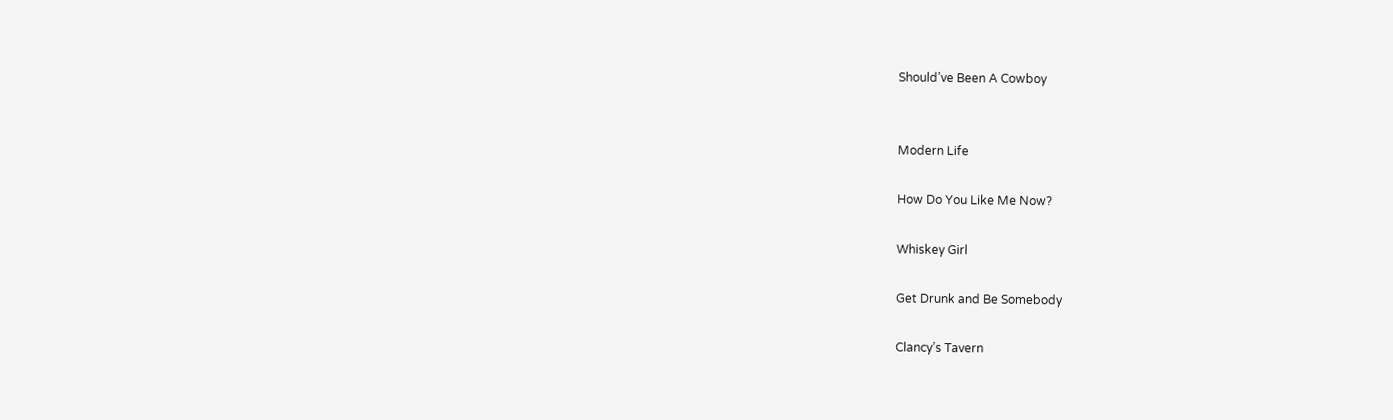Should’ve Been A Cowboy


Modern Life

How Do You Like Me Now?

Whiskey Girl

Get Drunk and Be Somebody

Clancy’s Tavern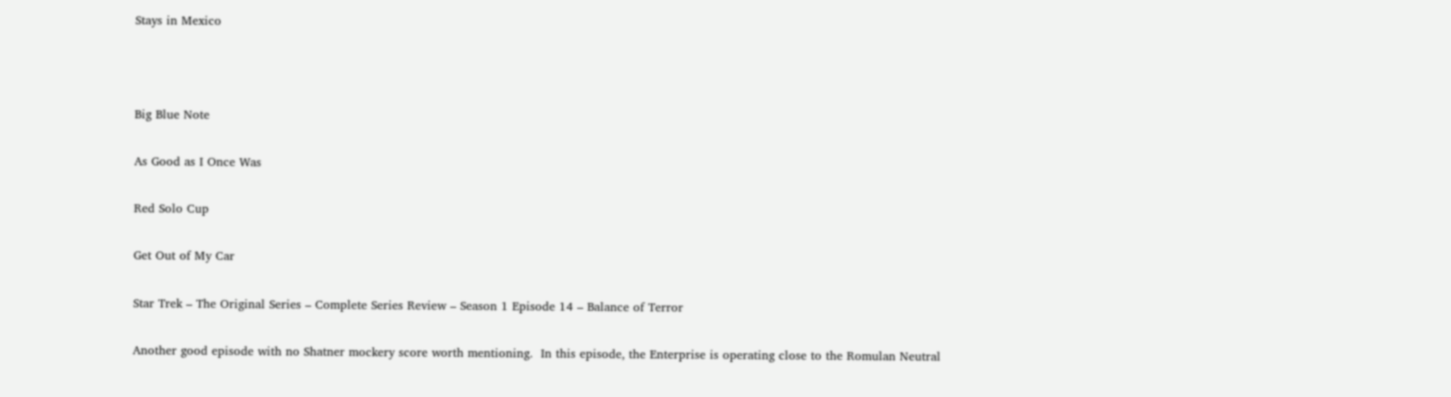Stays in Mexico



Big Blue Note

As Good as I Once Was

Red Solo Cup

Get Out of My Car

Star Trek – The Original Series – Complete Series Review – Season 1 Episode 14 – Balance of Terror

Another good episode with no Shatner mockery score worth mentioning.  In this episode, the Enterprise is operating close to the Romulan Neutral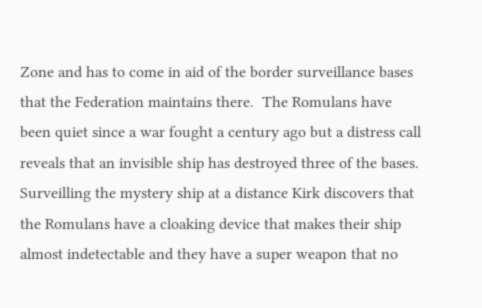Zone and has to come in aid of the border surveillance bases that the Federation maintains there.  The Romulans have been quiet since a war fought a century ago but a distress call reveals that an invisible ship has destroyed three of the bases.  Surveilling the mystery ship at a distance Kirk discovers that the Romulans have a cloaking device that makes their ship almost indetectable and they have a super weapon that no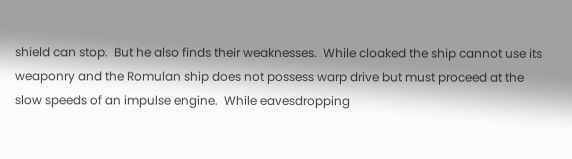shield can stop.  But he also finds their weaknesses.  While cloaked the ship cannot use its weaponry and the Romulan ship does not possess warp drive but must proceed at the slow speeds of an impulse engine.  While eavesdropping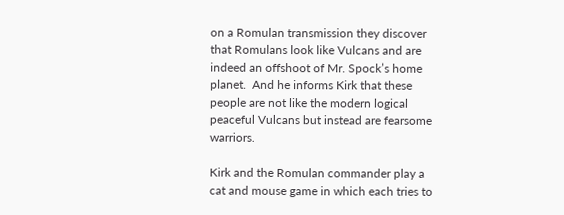on a Romulan transmission they discover that Romulans look like Vulcans and are indeed an offshoot of Mr. Spock’s home planet.  And he informs Kirk that these people are not like the modern logical peaceful Vulcans but instead are fearsome warriors.

Kirk and the Romulan commander play a cat and mouse game in which each tries to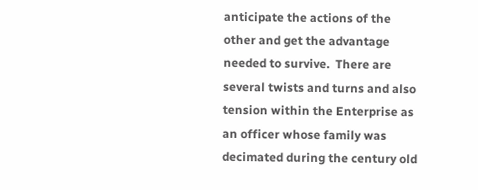anticipate the actions of the other and get the advantage needed to survive.  There are several twists and turns and also tension within the Enterprise as an officer whose family was decimated during the century old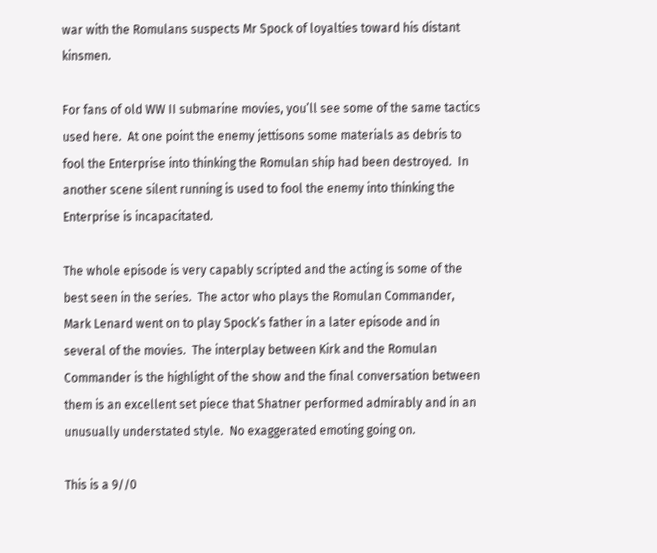war with the Romulans suspects Mr Spock of loyalties toward his distant kinsmen.

For fans of old WW II submarine movies, you’ll see some of the same tactics used here.  At one point the enemy jettisons some materials as debris to fool the Enterprise into thinking the Romulan ship had been destroyed.  In another scene silent running is used to fool the enemy into thinking the Enterprise is incapacitated.

The whole episode is very capably scripted and the acting is some of the best seen in the series.  The actor who plays the Romulan Commander, Mark Lenard went on to play Spock’s father in a later episode and in several of the movies.  The interplay between Kirk and the Romulan Commander is the highlight of the show and the final conversation between them is an excellent set piece that Shatner performed admirably and in an unusually understated style.  No exaggerated emoting going on.

This is a 9//0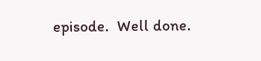episode.  Well done.